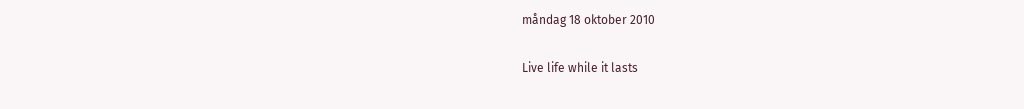måndag 18 oktober 2010

Live life while it lasts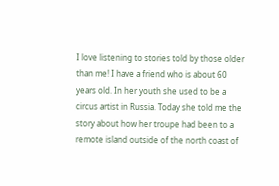I love listening to stories told by those older than me! I have a friend who is about 60 years old. In her youth she used to be a circus artist in Russia. Today she told me the story about how her troupe had been to a remote island outside of the north coast of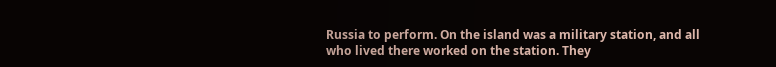Russia to perform. On the island was a military station, and all who lived there worked on the station. They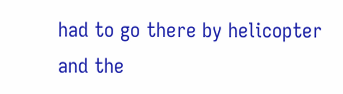had to go there by helicopter and the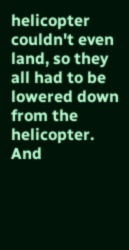helicopter couldn't even land, so they all had to be lowered down from the helicopter. And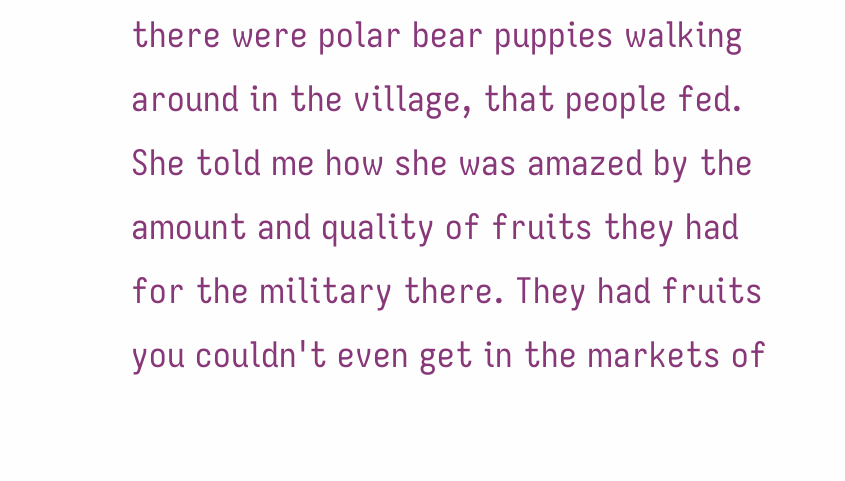there were polar bear puppies walking around in the village, that people fed. She told me how she was amazed by the amount and quality of fruits they had for the military there. They had fruits you couldn't even get in the markets of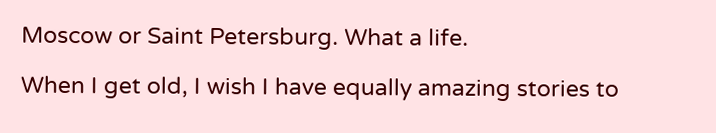Moscow or Saint Petersburg. What a life.

When I get old, I wish I have equally amazing stories to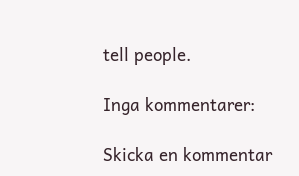tell people.

Inga kommentarer:

Skicka en kommentar